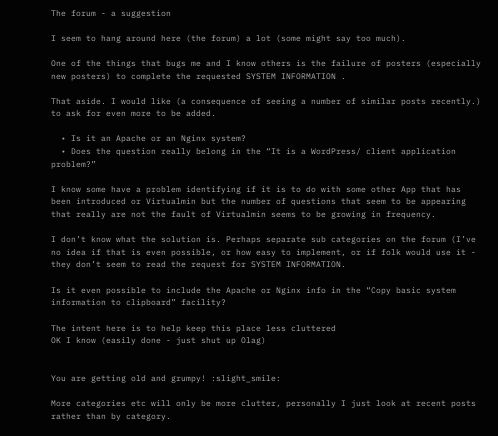The forum - a suggestion

I seem to hang around here (the forum) a lot (some might say too much).

One of the things that bugs me and I know others is the failure of posters (especially new posters) to complete the requested SYSTEM INFORMATION .

That aside. I would like (a consequence of seeing a number of similar posts recently.) to ask for even more to be added.

  • Is it an Apache or an Nginx system?
  • Does the question really belong in the “It is a WordPress/ client application problem?”

I know some have a problem identifying if it is to do with some other App that has been introduced or Virtualmin but the number of questions that seem to be appearing that really are not the fault of Virtualmin seems to be growing in frequency.

I don’t know what the solution is. Perhaps separate sub categories on the forum (I’ve no idea if that is even possible, or how easy to implement, or if folk would use it - they don’t seem to read the request for SYSTEM INFORMATION.

Is it even possible to include the Apache or Nginx info in the “Copy basic system information to clipboard” facility?

The intent here is to help keep this place less cluttered
OK I know (easily done - just shut up Olag)


You are getting old and grumpy! :slight_smile:

More categories etc will only be more clutter, personally I just look at recent posts rather than by category.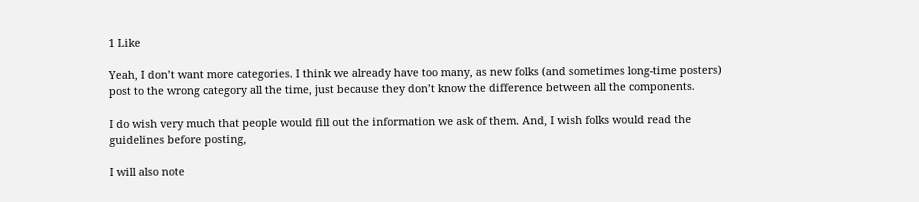1 Like

Yeah, I don’t want more categories. I think we already have too many, as new folks (and sometimes long-time posters) post to the wrong category all the time, just because they don’t know the difference between all the components.

I do wish very much that people would fill out the information we ask of them. And, I wish folks would read the guidelines before posting,

I will also note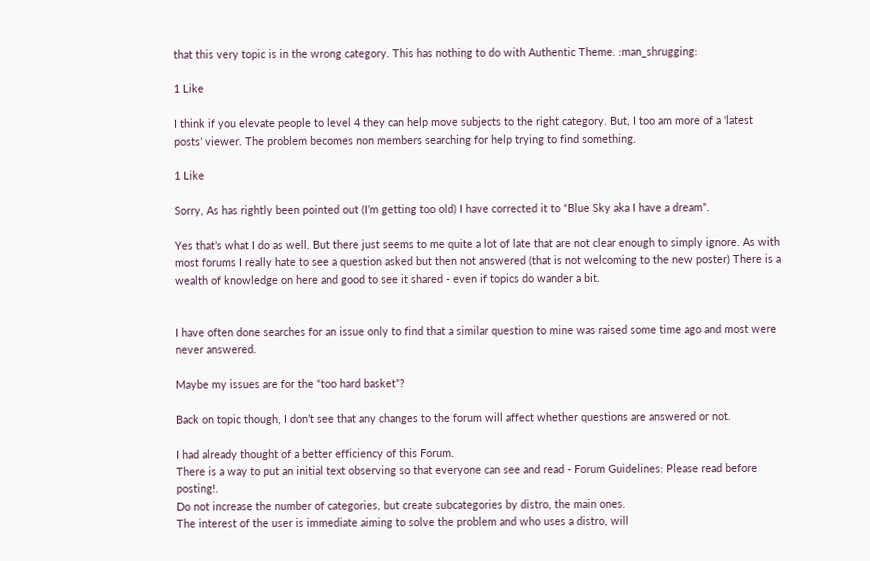that this very topic is in the wrong category. This has nothing to do with Authentic Theme. :man_shrugging:

1 Like

I think if you elevate people to level 4 they can help move subjects to the right category. But, I too am more of a ‘latest posts’ viewer. The problem becomes non members searching for help trying to find something.

1 Like

Sorry, As has rightly been pointed out (I’m getting too old) I have corrected it to “Blue Sky aka I have a dream”.

Yes that’s what I do as well. But there just seems to me quite a lot of late that are not clear enough to simply ignore. As with most forums I really hate to see a question asked but then not answered (that is not welcoming to the new poster) There is a wealth of knowledge on here and good to see it shared - even if topics do wander a bit.


I have often done searches for an issue only to find that a similar question to mine was raised some time ago and most were never answered.

Maybe my issues are for the “too hard basket”?

Back on topic though, I don’t see that any changes to the forum will affect whether questions are answered or not.

I had already thought of a better efficiency of this Forum.
There is a way to put an initial text observing so that everyone can see and read - Forum Guidelines: Please read before posting!.
Do not increase the number of categories, but create subcategories by distro, the main ones.
The interest of the user is immediate aiming to solve the problem and who uses a distro, will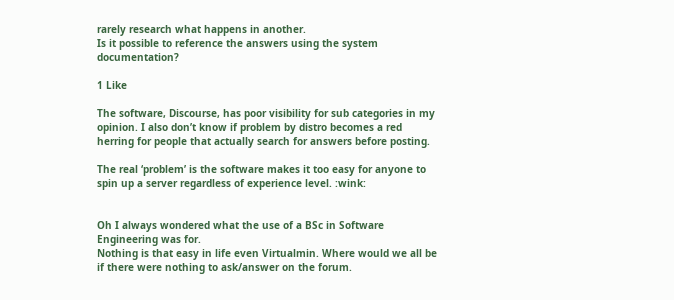rarely research what happens in another.
Is it possible to reference the answers using the system documentation?

1 Like

The software, Discourse, has poor visibility for sub categories in my opinion. I also don’t know if problem by distro becomes a red herring for people that actually search for answers before posting.

The real ‘problem’ is the software makes it too easy for anyone to spin up a server regardless of experience level. :wink:


Oh I always wondered what the use of a BSc in Software Engineering was for.
Nothing is that easy in life even Virtualmin. Where would we all be if there were nothing to ask/answer on the forum.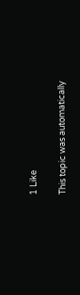1 Like

This topic was automatically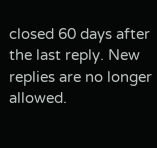closed 60 days after the last reply. New replies are no longer allowed.